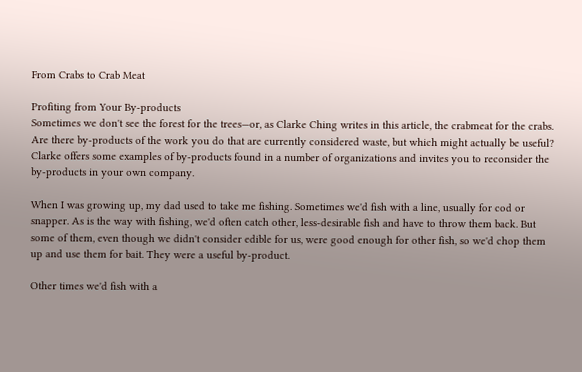From Crabs to Crab Meat

Profiting from Your By-products
Sometimes we don't see the forest for the trees—or, as Clarke Ching writes in this article, the crabmeat for the crabs. Are there by-products of the work you do that are currently considered waste, but which might actually be useful? Clarke offers some examples of by-products found in a number of organizations and invites you to reconsider the by-products in your own company.

When I was growing up, my dad used to take me fishing. Sometimes we'd fish with a line, usually for cod or snapper. As is the way with fishing, we'd often catch other, less-desirable fish and have to throw them back. But some of them, even though we didn't consider edible for us, were good enough for other fish, so we'd chop them up and use them for bait. They were a useful by-product.

Other times we'd fish with a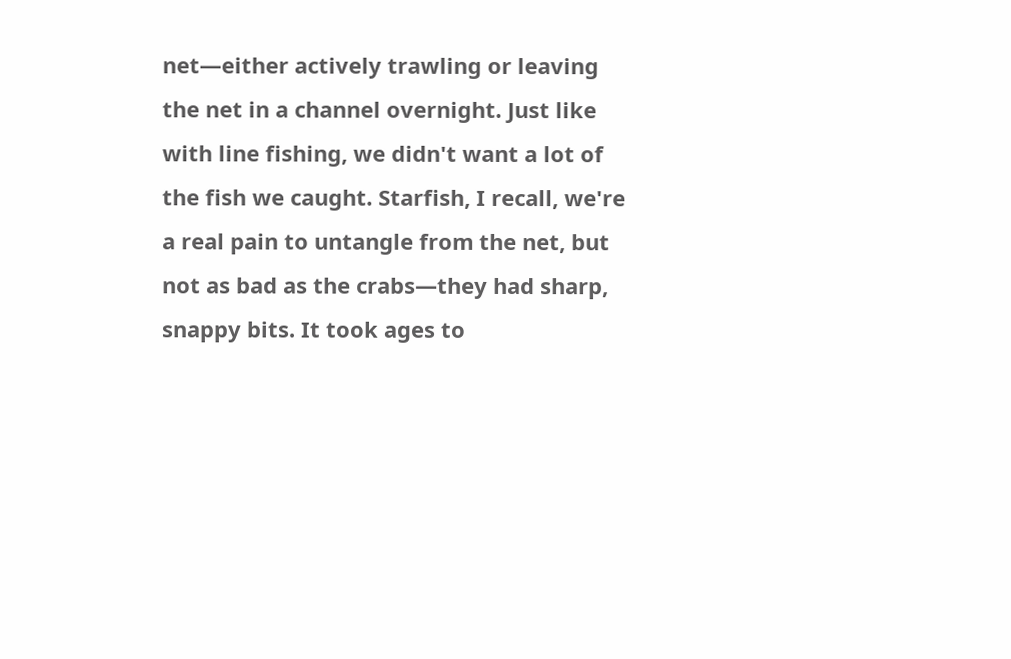net—either actively trawling or leaving the net in a channel overnight. Just like with line fishing, we didn't want a lot of the fish we caught. Starfish, I recall, we're a real pain to untangle from the net, but not as bad as the crabs—they had sharp, snappy bits. It took ages to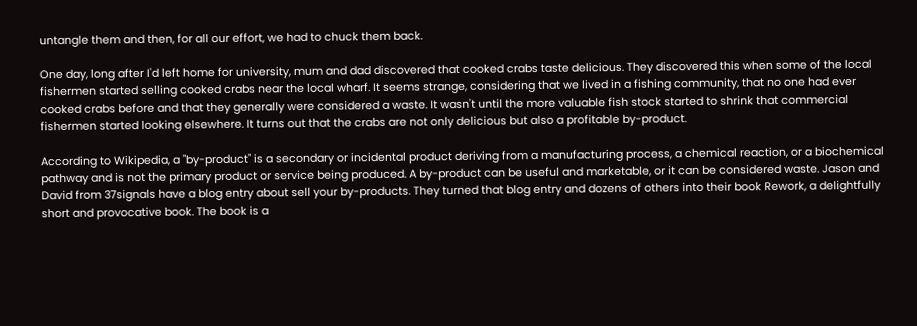untangle them and then, for all our effort, we had to chuck them back.

One day, long after I'd left home for university, mum and dad discovered that cooked crabs taste delicious. They discovered this when some of the local fishermen started selling cooked crabs near the local wharf. It seems strange, considering that we lived in a fishing community, that no one had ever cooked crabs before and that they generally were considered a waste. It wasn't until the more valuable fish stock started to shrink that commercial fishermen started looking elsewhere. It turns out that the crabs are not only delicious but also a profitable by-product.

According to Wikipedia, a "by-product" is a secondary or incidental product deriving from a manufacturing process, a chemical reaction, or a biochemical pathway and is not the primary product or service being produced. A by-product can be useful and marketable, or it can be considered waste. Jason and David from 37signals have a blog entry about sell your by-products. They turned that blog entry and dozens of others into their book Rework, a delightfully short and provocative book. The book is a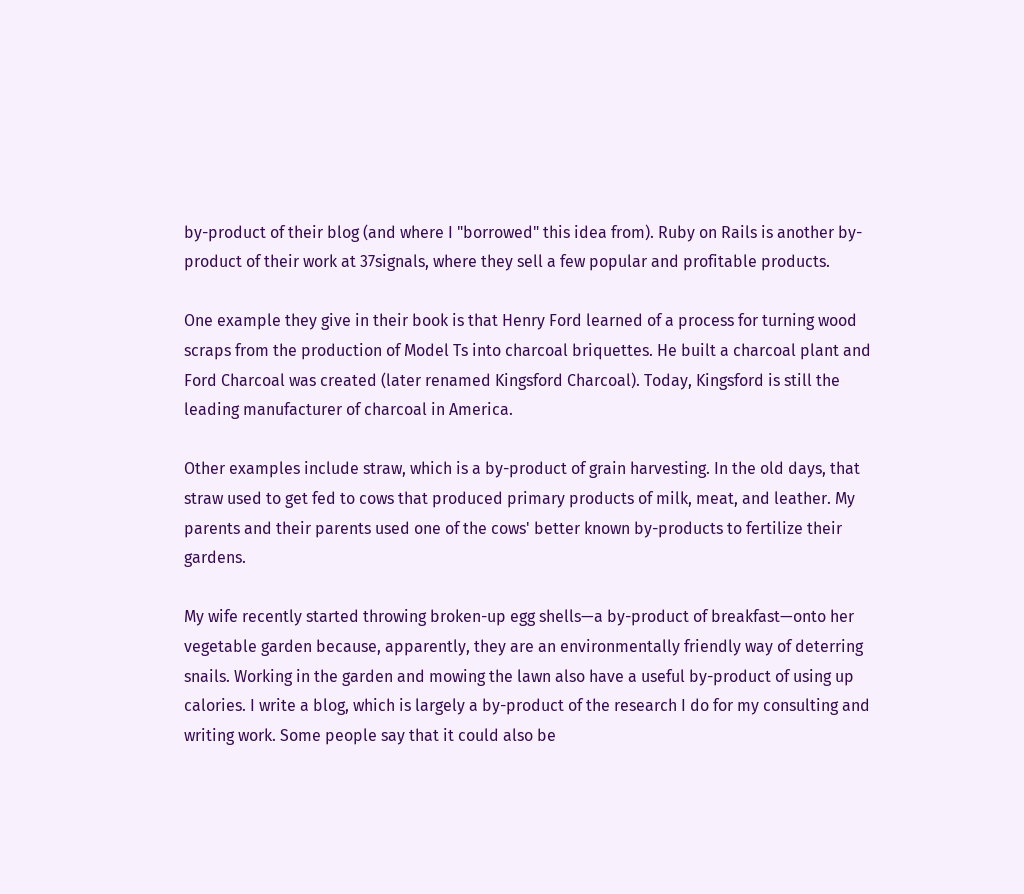by-product of their blog (and where I "borrowed" this idea from). Ruby on Rails is another by-product of their work at 37signals, where they sell a few popular and profitable products.

One example they give in their book is that Henry Ford learned of a process for turning wood scraps from the production of Model Ts into charcoal briquettes. He built a charcoal plant and Ford Charcoal was created (later renamed Kingsford Charcoal). Today, Kingsford is still the leading manufacturer of charcoal in America.

Other examples include straw, which is a by-product of grain harvesting. In the old days, that straw used to get fed to cows that produced primary products of milk, meat, and leather. My parents and their parents used one of the cows' better known by-products to fertilize their gardens.

My wife recently started throwing broken-up egg shells—a by-product of breakfast—onto her vegetable garden because, apparently, they are an environmentally friendly way of deterring snails. Working in the garden and mowing the lawn also have a useful by-product of using up calories. I write a blog, which is largely a by-product of the research I do for my consulting and writing work. Some people say that it could also be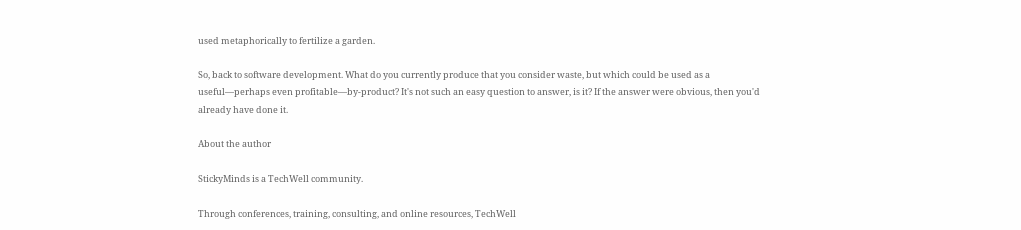used metaphorically to fertilize a garden.

So, back to software development. What do you currently produce that you consider waste, but which could be used as a useful—perhaps even profitable—by-product? It's not such an easy question to answer, is it? If the answer were obvious, then you'd already have done it.

About the author

StickyMinds is a TechWell community.

Through conferences, training, consulting, and online resources, TechWell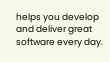helps you develop and deliver great software every day.